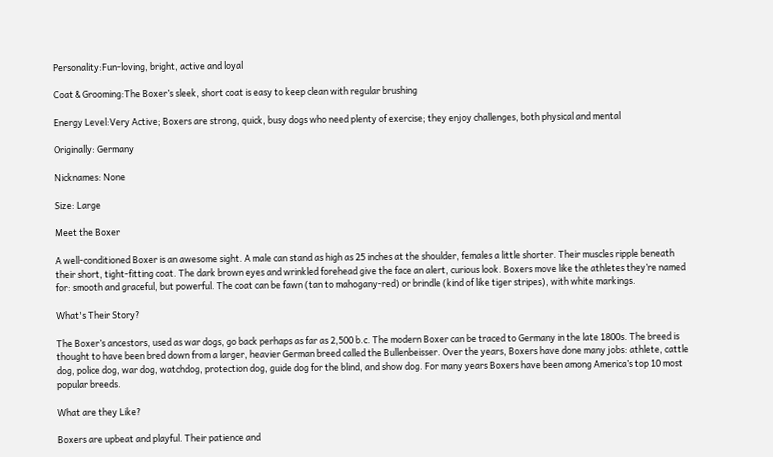Personality:Fun-loving, bright, active and loyal

Coat & Grooming:The Boxer’s sleek, short coat is easy to keep clean with regular brushing

Energy Level:Very Active; Boxers are strong, quick, busy dogs who need plenty of exercise; they enjoy challenges, both physical and mental

Originally: Germany

Nicknames: None

Size: Large

Meet the Boxer

A well-conditioned Boxer is an awesome sight. A male can stand as high as 25 inches at the shoulder, females a little shorter. Their muscles ripple beneath their short, tight-fitting coat. The dark brown eyes and wrinkled forehead give the face an alert, curious look. Boxers move like the athletes they’re named for: smooth and graceful, but powerful. The coat can be fawn (tan to mahogany-red) or brindle (kind of like tiger stripes), with white markings.

What's Their Story?

The Boxer’s ancestors, used as war dogs, go back perhaps as far as 2,500 b.c. The modern Boxer can be traced to Germany in the late 1800s. The breed is thought to have been bred down from a larger, heavier German breed called the Bullenbeisser. Over the years, Boxers have done many jobs: athlete, cattle dog, police dog, war dog, watchdog, protection dog, guide dog for the blind, and show dog. For many years Boxers have been among America’s top 10 most popular breeds.

What are they Like?

Boxers are upbeat and playful. Their patience and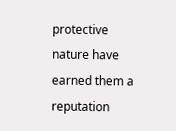protective nature have earned them a reputation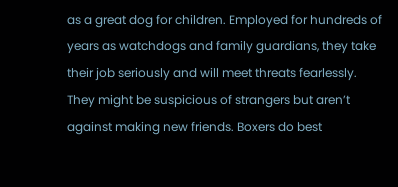as a great dog for children. Employed for hundreds of years as watchdogs and family guardians, they take their job seriously and will meet threats fearlessly. They might be suspicious of strangers but aren’t against making new friends. Boxers do best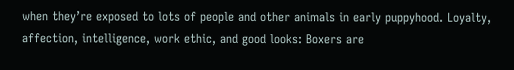when they’re exposed to lots of people and other animals in early puppyhood. Loyalty, affection, intelligence, work ethic, and good looks: Boxers are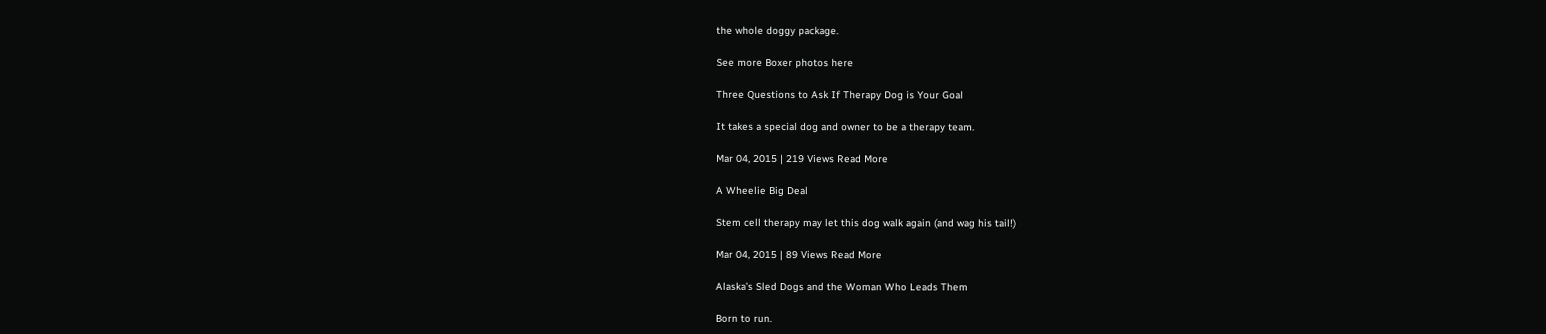the whole doggy package.

See more Boxer photos here

Three Questions to Ask If Therapy Dog is Your Goal

It takes a special dog and owner to be a therapy team.

Mar 04, 2015 | 219 Views Read More

A Wheelie Big Deal

Stem cell therapy may let this dog walk again (and wag his tail!)

Mar 04, 2015 | 89 Views Read More

Alaska’s Sled Dogs and the Woman Who Leads Them

Born to run.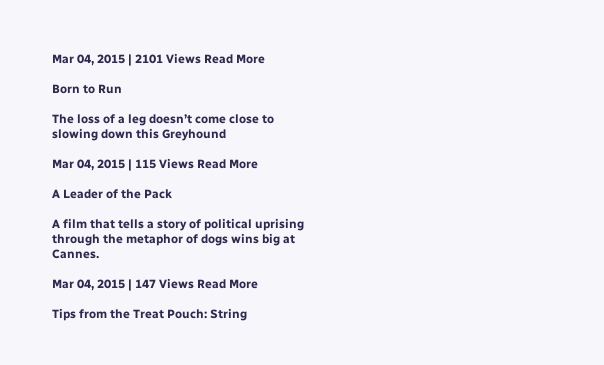Mar 04, 2015 | 2101 Views Read More

Born to Run

The loss of a leg doesn’t come close to slowing down this Greyhound

Mar 04, 2015 | 115 Views Read More

A Leader of the Pack

A film that tells a story of political uprising through the metaphor of dogs wins big at Cannes.

Mar 04, 2015 | 147 Views Read More

Tips from the Treat Pouch: String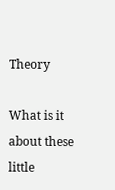Theory

What is it about these little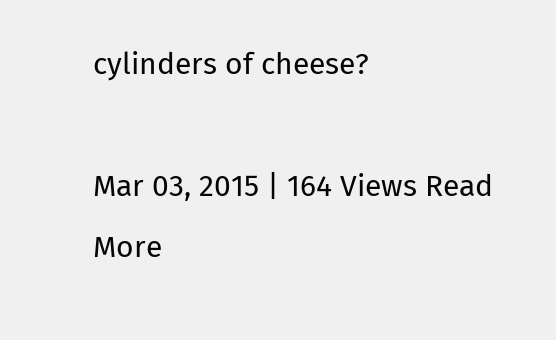cylinders of cheese?

Mar 03, 2015 | 164 Views Read More